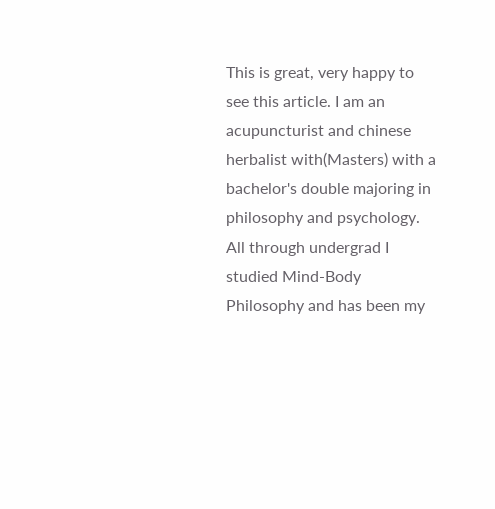This is great, very happy to see this article. I am an acupuncturist and chinese herbalist with(Masters) with a bachelor's double majoring in philosophy and psychology. All through undergrad I studied Mind-Body Philosophy and has been my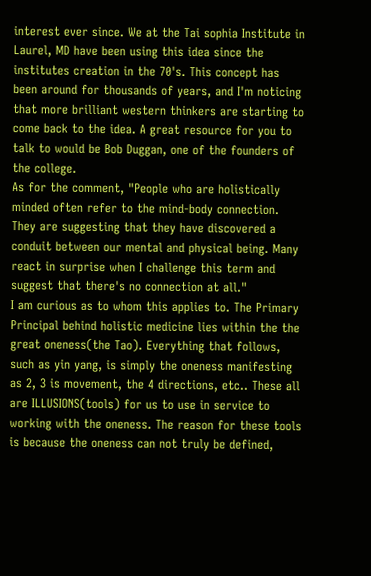interest ever since. We at the Tai sophia Institute in Laurel, MD have been using this idea since the institutes creation in the 70's. This concept has been around for thousands of years, and I'm noticing that more brilliant western thinkers are starting to come back to the idea. A great resource for you to talk to would be Bob Duggan, one of the founders of the college.
As for the comment, "People who are holistically minded often refer to the mind-body connection. They are suggesting that they have discovered a conduit between our mental and physical being. Many react in surprise when I challenge this term and suggest that there's no connection at all."
I am curious as to whom this applies to. The Primary Principal behind holistic medicine lies within the the great oneness(the Tao). Everything that follows, such as yin yang, is simply the oneness manifesting as 2, 3 is movement, the 4 directions, etc.. These all are ILLUSIONS(tools) for us to use in service to working with the oneness. The reason for these tools is because the oneness can not truly be defined,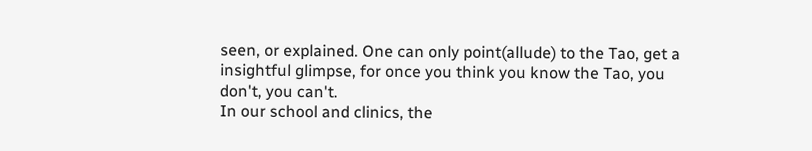seen, or explained. One can only point(allude) to the Tao, get a insightful glimpse, for once you think you know the Tao, you don't, you can't.
In our school and clinics, the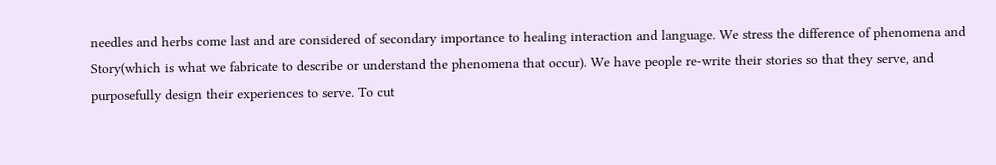needles and herbs come last and are considered of secondary importance to healing interaction and language. We stress the difference of phenomena and Story(which is what we fabricate to describe or understand the phenomena that occur). We have people re-write their stories so that they serve, and purposefully design their experiences to serve. To cut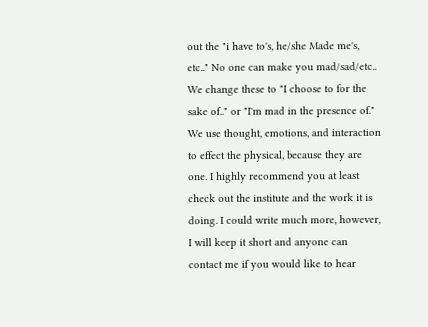out the "i have to's, he/she Made me's, etc.." No one can make you mad/sad/etc.. We change these to "I choose to for the sake of.." or "I'm mad in the presence of." We use thought, emotions, and interaction to effect the physical, because they are one. I highly recommend you at least check out the institute and the work it is doing. I could write much more, however, I will keep it short and anyone can contact me if you would like to hear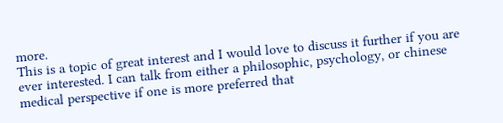more.
This is a topic of great interest and I would love to discuss it further if you are ever interested. I can talk from either a philosophic, psychology, or chinese medical perspective if one is more preferred that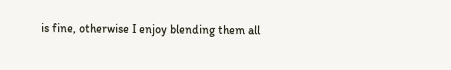is fine, otherwise I enjoy blending them all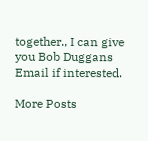together., I can give you Bob Duggans Email if interested.

More Posts